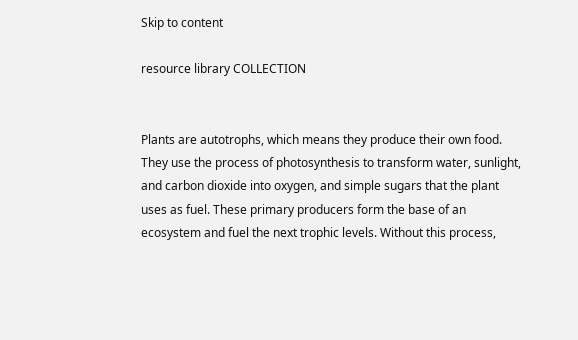Skip to content

resource library COLLECTION


Plants are autotrophs, which means they produce their own food. They use the process of photosynthesis to transform water, sunlight, and carbon dioxide into oxygen, and simple sugars that the plant uses as fuel. These primary producers form the base of an ecosystem and fuel the next trophic levels. Without this process,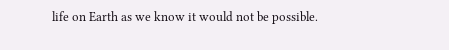life on Earth as we know it would not be possible.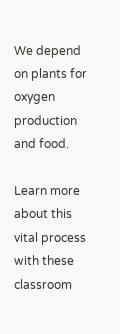We depend on plants for oxygen production and food.

Learn more about this vital process with these classroom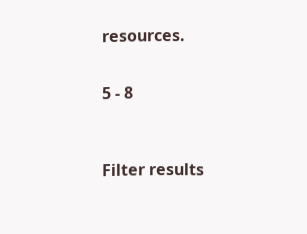resources.


5 - 8



Filter results